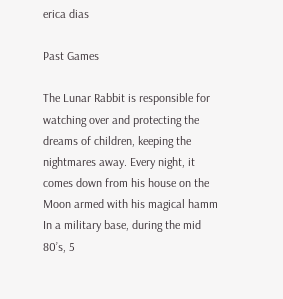erica dias

Past Games

The Lunar Rabbit is responsible for watching over and protecting the dreams of children, keeping the nightmares away. Every night, it comes down from his house on the Moon armed with his magical hamm
In a military base, during the mid 80’s, 5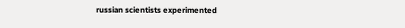russian scientists experimented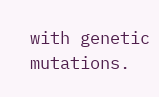with genetic mutations.